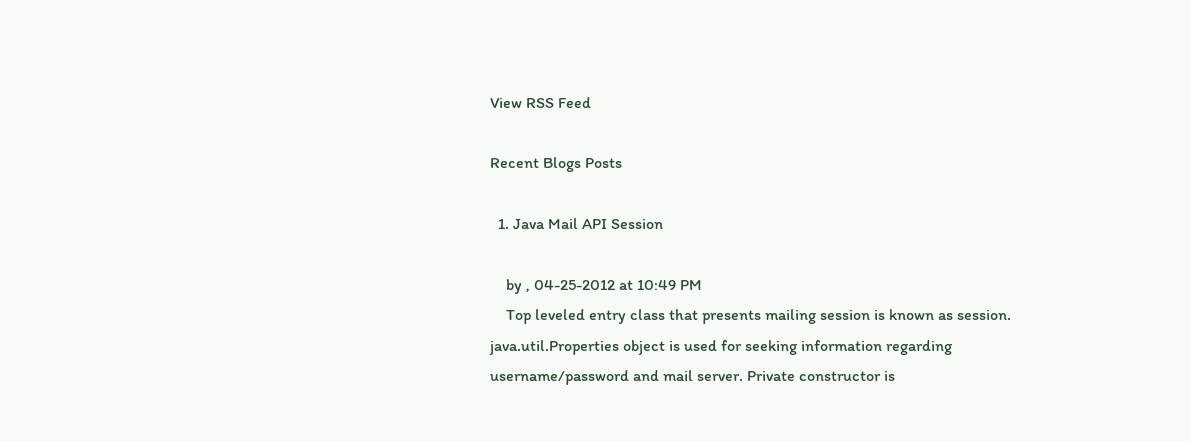View RSS Feed

Recent Blogs Posts

  1. Java Mail API Session

    by , 04-25-2012 at 10:49 PM
    Top leveled entry class that presents mailing session is known as session. java.util.Properties object is used for seeking information regarding username/password and mail server. Private constructor is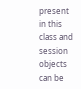present in this class and session objects can be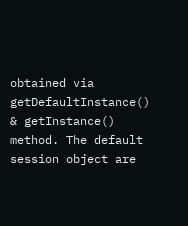obtained via getDefaultInstance() & getInstance() method. The default session object are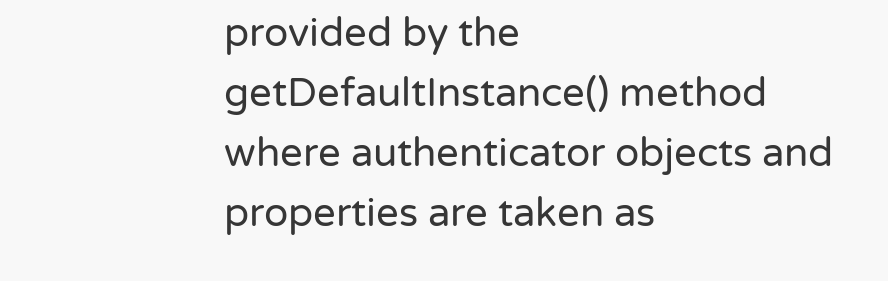provided by the getDefaultInstance() method where authenticator objects and properties are taken as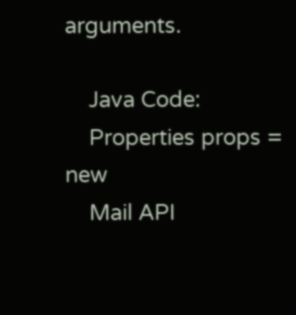arguments.

    Java Code:
    Properties props = new
    Mail API